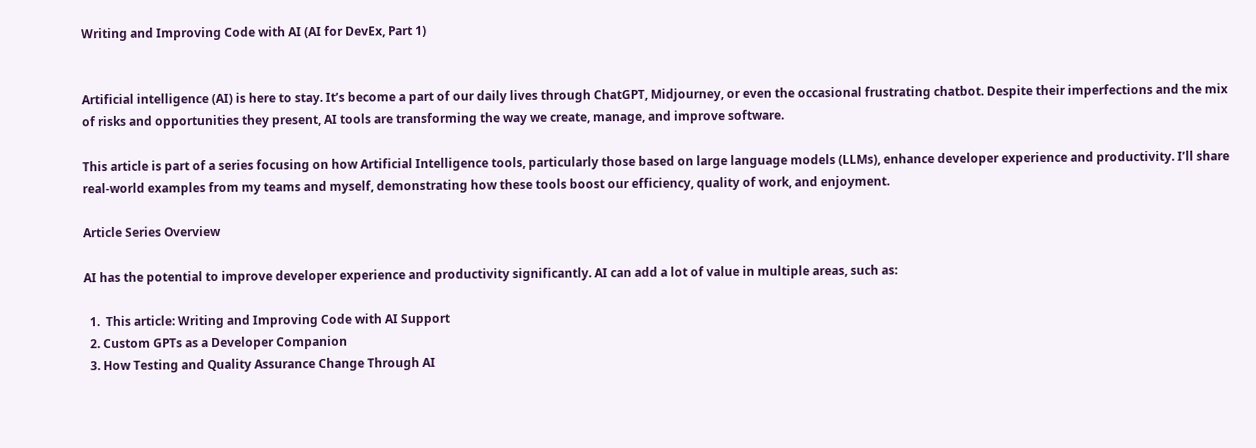Writing and Improving Code with AI (AI for DevEx, Part 1)


Artificial intelligence (AI) is here to stay. It’s become a part of our daily lives through ChatGPT, Midjourney, or even the occasional frustrating chatbot. Despite their imperfections and the mix of risks and opportunities they present, AI tools are transforming the way we create, manage, and improve software.

This article is part of a series focusing on how Artificial Intelligence tools, particularly those based on large language models (LLMs), enhance developer experience and productivity. I’ll share real-world examples from my teams and myself, demonstrating how these tools boost our efficiency, quality of work, and enjoyment.

Article Series Overview

AI has the potential to improve developer experience and productivity significantly. AI can add a lot of value in multiple areas, such as:

  1.  This article: Writing and Improving Code with AI Support
  2. Custom GPTs as a Developer Companion
  3. How Testing and Quality Assurance Change Through AI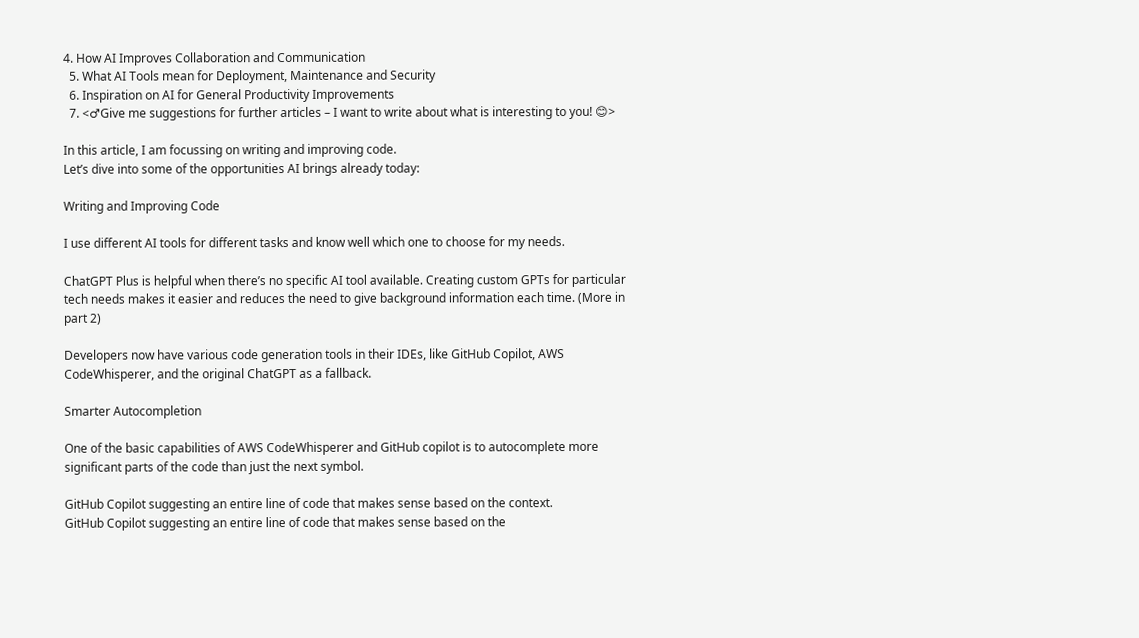4. How AI Improves Collaboration and Communication
  5. What AI Tools mean for Deployment, Maintenance and Security
  6. Inspiration on AI for General Productivity Improvements
  7. <♂Give me suggestions for further articles – I want to write about what is interesting to you! 😊>

In this article, I am focussing on writing and improving code.
Let’s dive into some of the opportunities AI brings already today:

Writing and Improving Code

I use different AI tools for different tasks and know well which one to choose for my needs.

ChatGPT Plus is helpful when there’s no specific AI tool available. Creating custom GPTs for particular tech needs makes it easier and reduces the need to give background information each time. (More in part 2)

Developers now have various code generation tools in their IDEs, like GitHub Copilot, AWS CodeWhisperer, and the original ChatGPT as a fallback.

Smarter Autocompletion

One of the basic capabilities of AWS CodeWhisperer and GitHub copilot is to autocomplete more significant parts of the code than just the next symbol.

GitHub Copilot suggesting an entire line of code that makes sense based on the context.
GitHub Copilot suggesting an entire line of code that makes sense based on the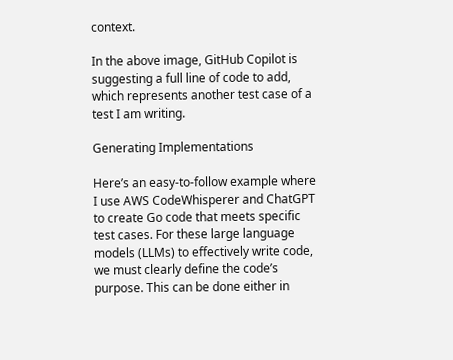context.

In the above image, GitHub Copilot is suggesting a full line of code to add, which represents another test case of a test I am writing.

Generating Implementations

Here’s an easy-to-follow example where I use AWS CodeWhisperer and ChatGPT to create Go code that meets specific test cases. For these large language models (LLMs) to effectively write code, we must clearly define the code’s purpose. This can be done either in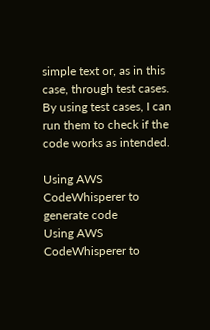simple text or, as in this case, through test cases. By using test cases, I can run them to check if the code works as intended.

Using AWS CodeWhisperer to generate code
Using AWS CodeWhisperer to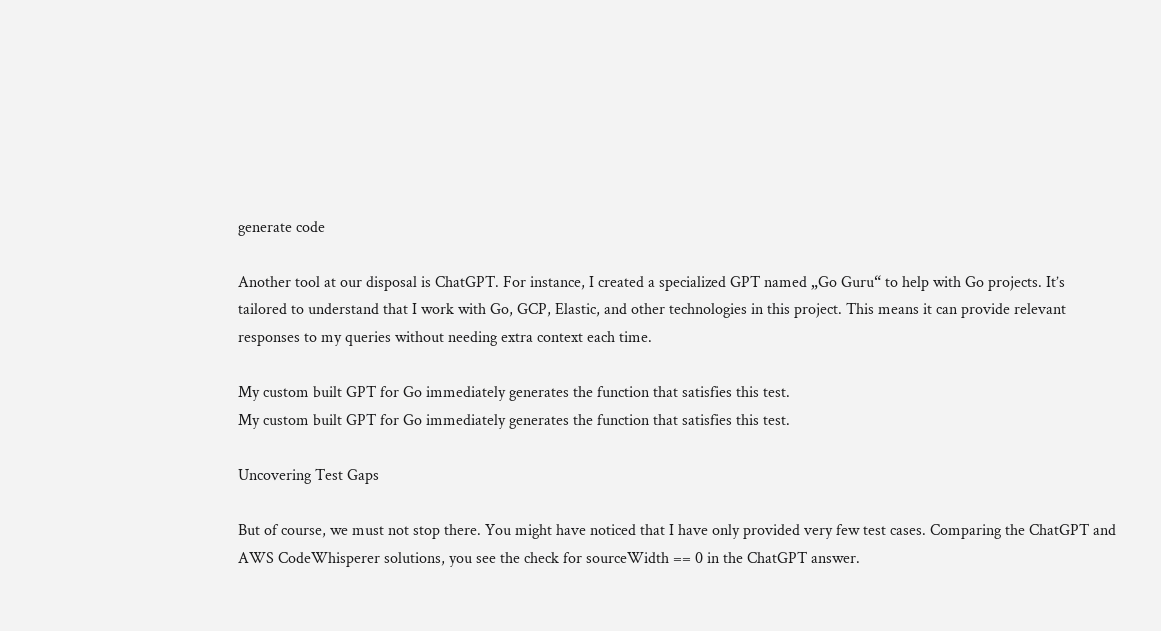generate code

Another tool at our disposal is ChatGPT. For instance, I created a specialized GPT named „Go Guru“ to help with Go projects. It’s tailored to understand that I work with Go, GCP, Elastic, and other technologies in this project. This means it can provide relevant responses to my queries without needing extra context each time.

My custom built GPT for Go immediately generates the function that satisfies this test.
My custom built GPT for Go immediately generates the function that satisfies this test.

Uncovering Test Gaps

But of course, we must not stop there. You might have noticed that I have only provided very few test cases. Comparing the ChatGPT and AWS CodeWhisperer solutions, you see the check for sourceWidth == 0 in the ChatGPT answer.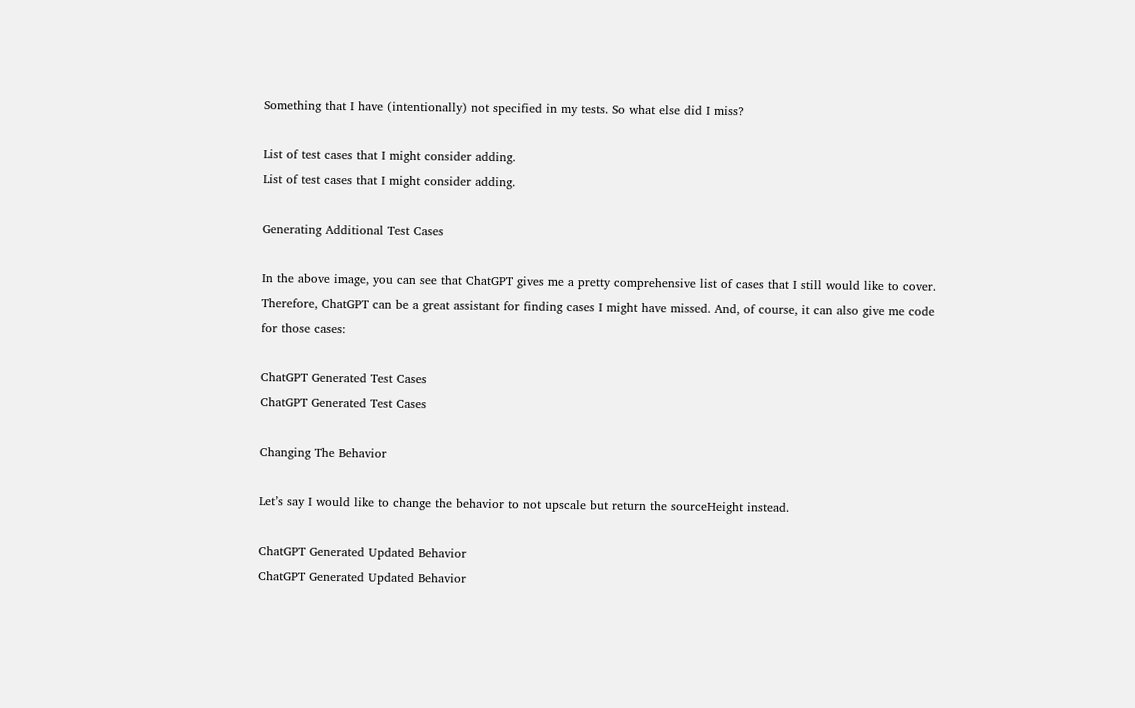Something that I have (intentionally) not specified in my tests. So what else did I miss?

List of test cases that I might consider adding.
List of test cases that I might consider adding.

Generating Additional Test Cases

In the above image, you can see that ChatGPT gives me a pretty comprehensive list of cases that I still would like to cover. Therefore, ChatGPT can be a great assistant for finding cases I might have missed. And, of course, it can also give me code for those cases:

ChatGPT Generated Test Cases
ChatGPT Generated Test Cases

Changing The Behavior

Let’s say I would like to change the behavior to not upscale but return the sourceHeight instead.

ChatGPT Generated Updated Behavior
ChatGPT Generated Updated Behavior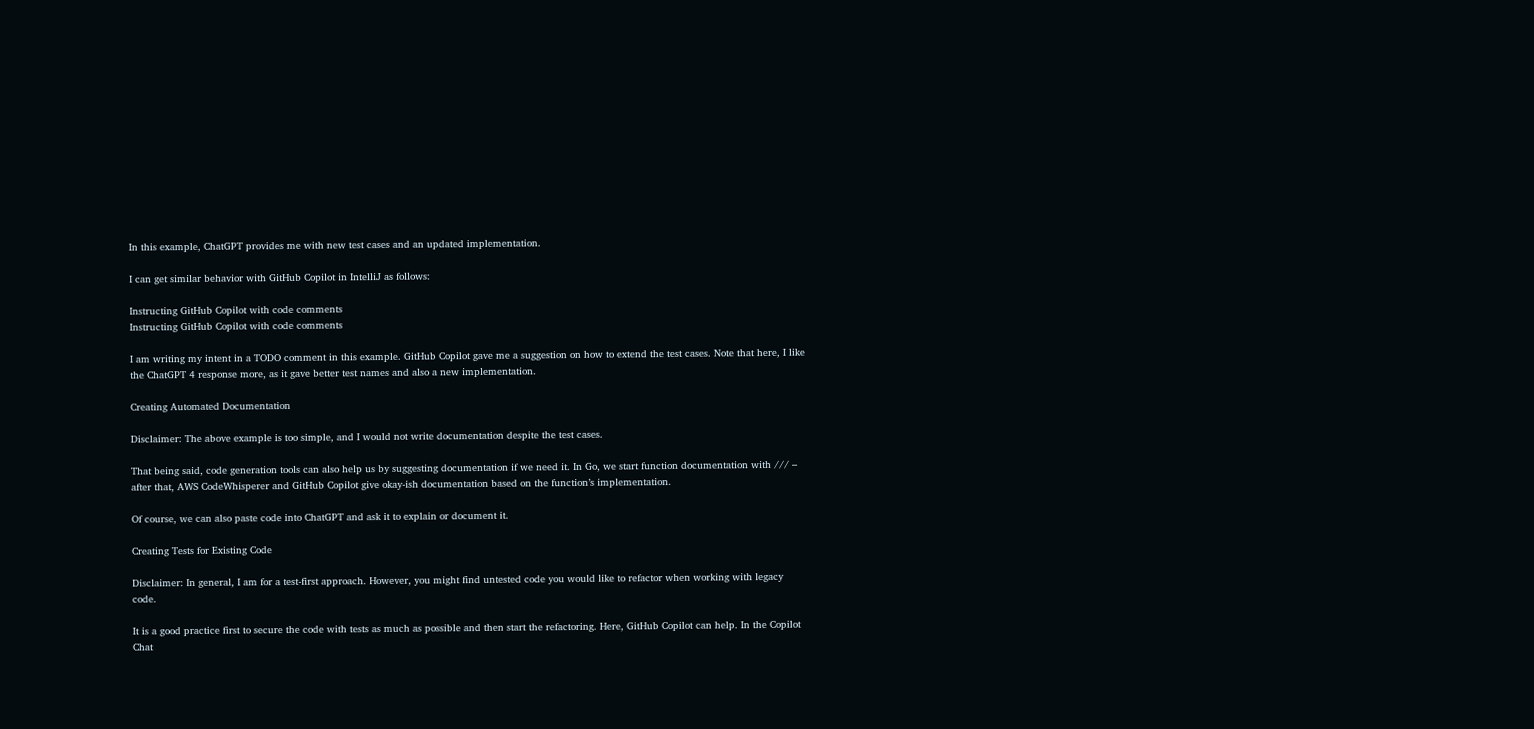In this example, ChatGPT provides me with new test cases and an updated implementation.

I can get similar behavior with GitHub Copilot in IntelliJ as follows:

Instructing GitHub Copilot with code comments
Instructing GitHub Copilot with code comments

I am writing my intent in a TODO comment in this example. GitHub Copilot gave me a suggestion on how to extend the test cases. Note that here, I like the ChatGPT 4 response more, as it gave better test names and also a new implementation.

Creating Automated Documentation

Disclaimer: The above example is too simple, and I would not write documentation despite the test cases.

That being said, code generation tools can also help us by suggesting documentation if we need it. In Go, we start function documentation with /// – after that, AWS CodeWhisperer and GitHub Copilot give okay-ish documentation based on the function’s implementation.

Of course, we can also paste code into ChatGPT and ask it to explain or document it.

Creating Tests for Existing Code

Disclaimer: In general, I am for a test-first approach. However, you might find untested code you would like to refactor when working with legacy code.

It is a good practice first to secure the code with tests as much as possible and then start the refactoring. Here, GitHub Copilot can help. In the Copilot Chat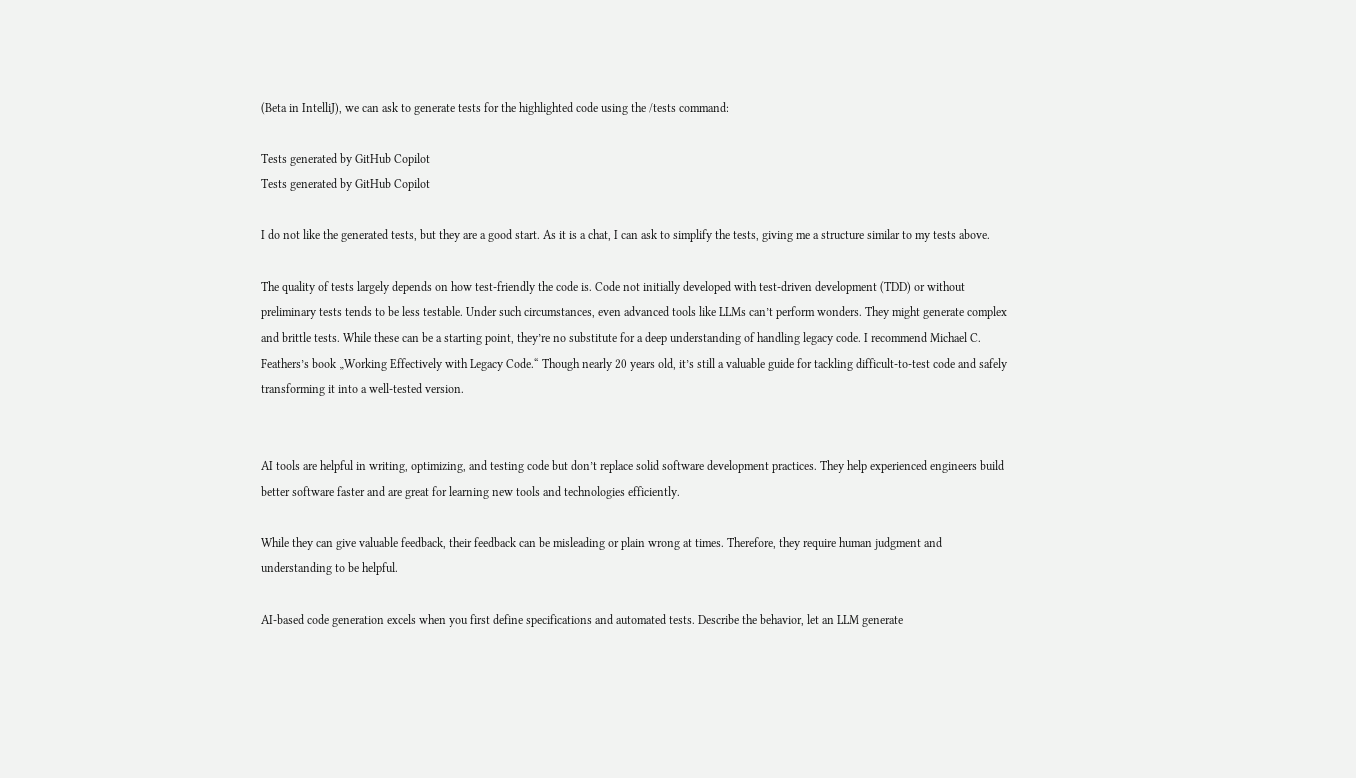(Beta in IntelliJ), we can ask to generate tests for the highlighted code using the /tests command:

Tests generated by GitHub Copilot
Tests generated by GitHub Copilot

I do not like the generated tests, but they are a good start. As it is a chat, I can ask to simplify the tests, giving me a structure similar to my tests above.

The quality of tests largely depends on how test-friendly the code is. Code not initially developed with test-driven development (TDD) or without preliminary tests tends to be less testable. Under such circumstances, even advanced tools like LLMs can’t perform wonders. They might generate complex and brittle tests. While these can be a starting point, they’re no substitute for a deep understanding of handling legacy code. I recommend Michael C. Feathers’s book „Working Effectively with Legacy Code.“ Though nearly 20 years old, it’s still a valuable guide for tackling difficult-to-test code and safely transforming it into a well-tested version.


AI tools are helpful in writing, optimizing, and testing code but don’t replace solid software development practices. They help experienced engineers build better software faster and are great for learning new tools and technologies efficiently.

While they can give valuable feedback, their feedback can be misleading or plain wrong at times. Therefore, they require human judgment and understanding to be helpful.

AI-based code generation excels when you first define specifications and automated tests. Describe the behavior, let an LLM generate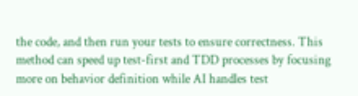the code, and then run your tests to ensure correctness. This method can speed up test-first and TDD processes by focusing more on behavior definition while AI handles test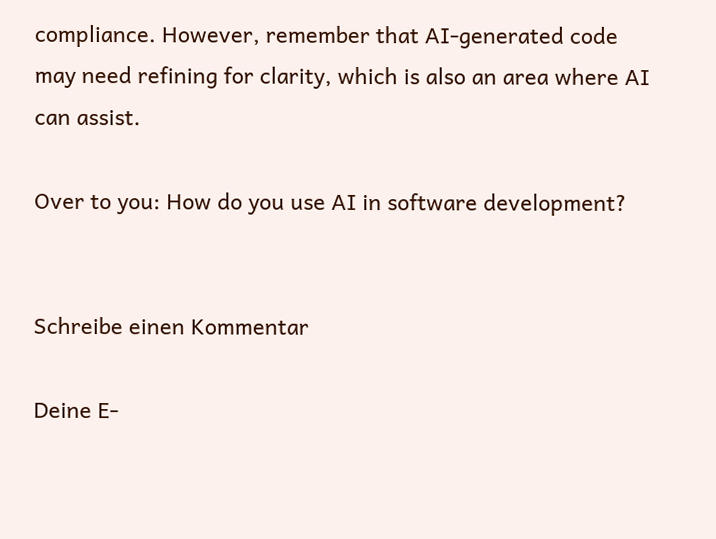compliance. However, remember that AI-generated code may need refining for clarity, which is also an area where AI can assist.

Over to you: How do you use AI in software development?


Schreibe einen Kommentar

Deine E-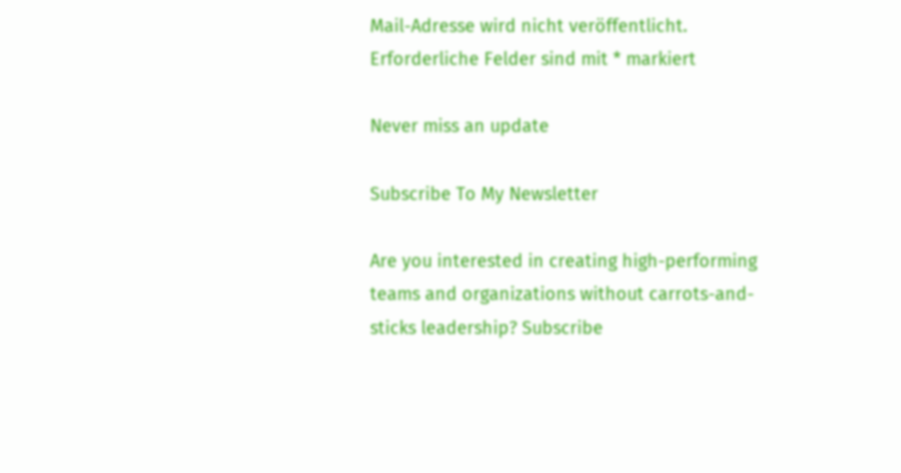Mail-Adresse wird nicht veröffentlicht. Erforderliche Felder sind mit * markiert

Never miss an update

Subscribe To My Newsletter

Are you interested in creating high-performing teams and organizations without carrots-and-sticks leadership? Subscribe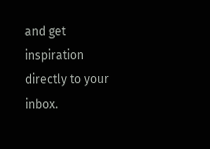and get inspiration directly to your inbox.